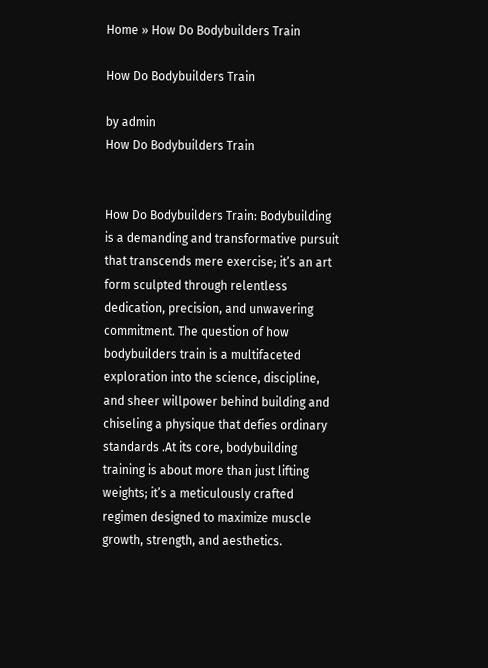Home » How Do Bodybuilders Train

How Do Bodybuilders Train

by admin
How Do Bodybuilders Train


How Do Bodybuilders Train: Bodybuilding is a demanding and transformative pursuit that transcends mere exercise; it’s an art form sculpted through relentless dedication, precision, and unwavering commitment. The question of how bodybuilders train is a multifaceted exploration into the science, discipline, and sheer willpower behind building and chiseling a physique that defies ordinary standards .At its core, bodybuilding training is about more than just lifting weights; it’s a meticulously crafted regimen designed to maximize muscle growth, strength, and aesthetics.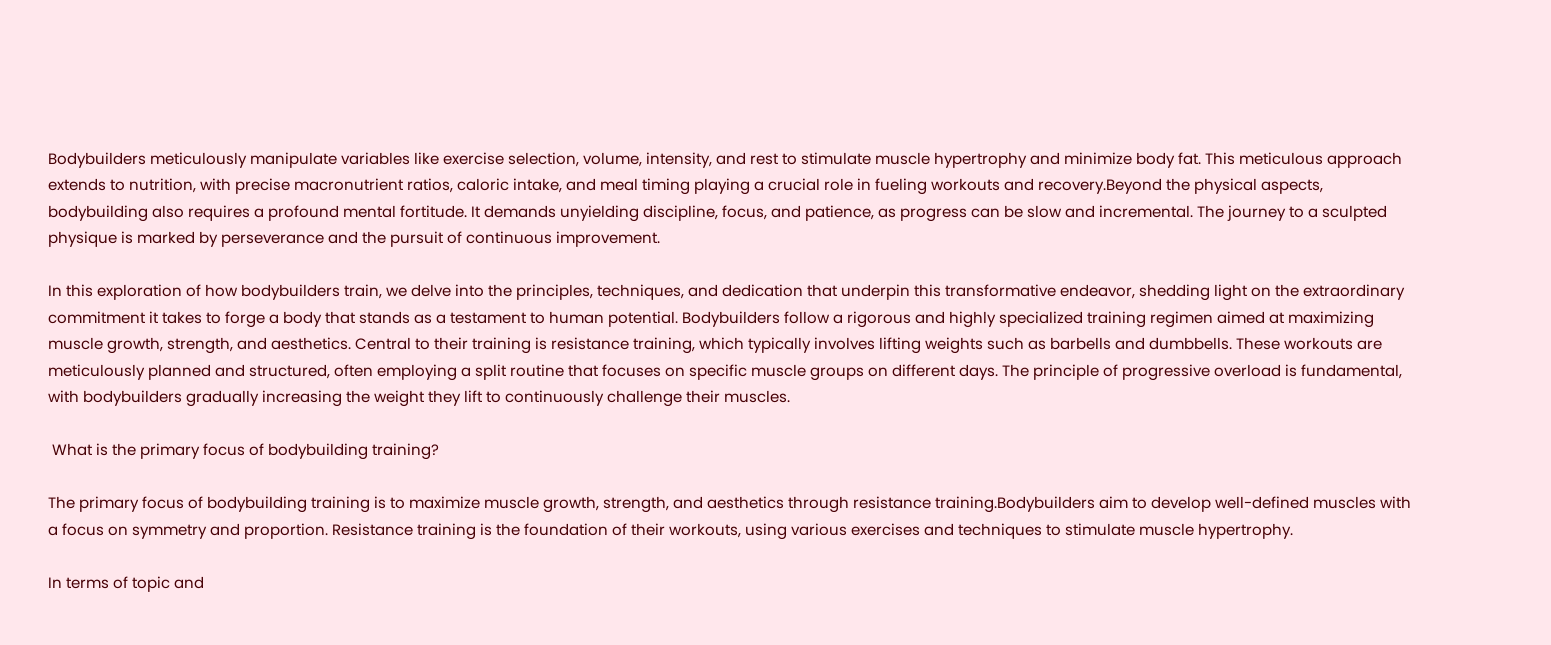Bodybuilders meticulously manipulate variables like exercise selection, volume, intensity, and rest to stimulate muscle hypertrophy and minimize body fat. This meticulous approach extends to nutrition, with precise macronutrient ratios, caloric intake, and meal timing playing a crucial role in fueling workouts and recovery.Beyond the physical aspects, bodybuilding also requires a profound mental fortitude. It demands unyielding discipline, focus, and patience, as progress can be slow and incremental. The journey to a sculpted physique is marked by perseverance and the pursuit of continuous improvement.

In this exploration of how bodybuilders train, we delve into the principles, techniques, and dedication that underpin this transformative endeavor, shedding light on the extraordinary commitment it takes to forge a body that stands as a testament to human potential. Bodybuilders follow a rigorous and highly specialized training regimen aimed at maximizing muscle growth, strength, and aesthetics. Central to their training is resistance training, which typically involves lifting weights such as barbells and dumbbells. These workouts are meticulously planned and structured, often employing a split routine that focuses on specific muscle groups on different days. The principle of progressive overload is fundamental, with bodybuilders gradually increasing the weight they lift to continuously challenge their muscles.

 What is the primary focus of bodybuilding training?

The primary focus of bodybuilding training is to maximize muscle growth, strength, and aesthetics through resistance training.Bodybuilders aim to develop well-defined muscles with a focus on symmetry and proportion. Resistance training is the foundation of their workouts, using various exercises and techniques to stimulate muscle hypertrophy.

In terms of topic and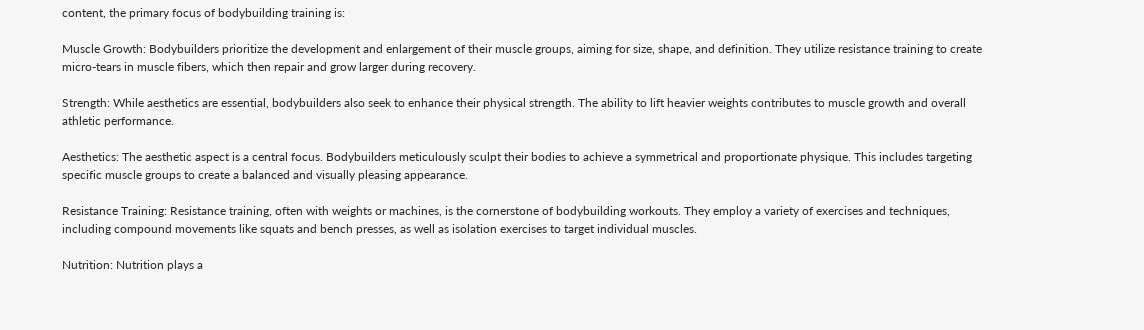content, the primary focus of bodybuilding training is:

Muscle Growth: Bodybuilders prioritize the development and enlargement of their muscle groups, aiming for size, shape, and definition. They utilize resistance training to create micro-tears in muscle fibers, which then repair and grow larger during recovery.

Strength: While aesthetics are essential, bodybuilders also seek to enhance their physical strength. The ability to lift heavier weights contributes to muscle growth and overall athletic performance.

Aesthetics: The aesthetic aspect is a central focus. Bodybuilders meticulously sculpt their bodies to achieve a symmetrical and proportionate physique. This includes targeting specific muscle groups to create a balanced and visually pleasing appearance.

Resistance Training: Resistance training, often with weights or machines, is the cornerstone of bodybuilding workouts. They employ a variety of exercises and techniques, including compound movements like squats and bench presses, as well as isolation exercises to target individual muscles.

Nutrition: Nutrition plays a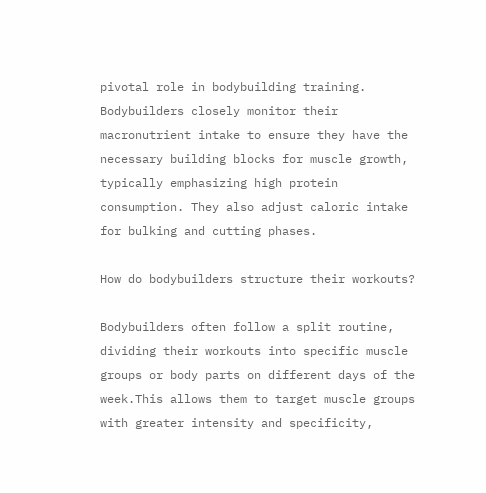pivotal role in bodybuilding training. Bodybuilders closely monitor their macronutrient intake to ensure they have the necessary building blocks for muscle growth, typically emphasizing high protein consumption. They also adjust caloric intake for bulking and cutting phases.

How do bodybuilders structure their workouts?

Bodybuilders often follow a split routine, dividing their workouts into specific muscle groups or body parts on different days of the week.This allows them to target muscle groups with greater intensity and specificity,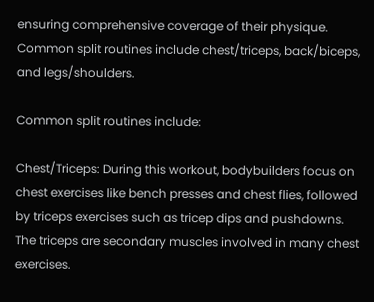ensuring comprehensive coverage of their physique. Common split routines include chest/triceps, back/biceps, and legs/shoulders.

Common split routines include:

Chest/Triceps: During this workout, bodybuilders focus on chest exercises like bench presses and chest flies, followed by triceps exercises such as tricep dips and pushdowns. The triceps are secondary muscles involved in many chest exercises.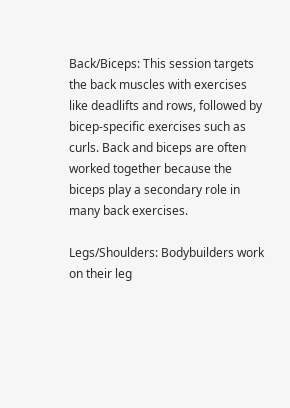Back/Biceps: This session targets the back muscles with exercises like deadlifts and rows, followed by bicep-specific exercises such as curls. Back and biceps are often worked together because the biceps play a secondary role in many back exercises.

Legs/Shoulders: Bodybuilders work on their leg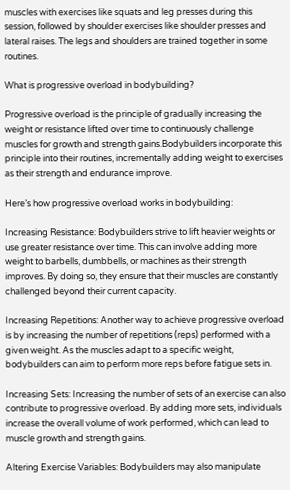muscles with exercises like squats and leg presses during this session, followed by shoulder exercises like shoulder presses and lateral raises. The legs and shoulders are trained together in some routines.

What is progressive overload in bodybuilding?

Progressive overload is the principle of gradually increasing the weight or resistance lifted over time to continuously challenge muscles for growth and strength gains.Bodybuilders incorporate this principle into their routines, incrementally adding weight to exercises as their strength and endurance improve.

Here’s how progressive overload works in bodybuilding:

Increasing Resistance: Bodybuilders strive to lift heavier weights or use greater resistance over time. This can involve adding more weight to barbells, dumbbells, or machines as their strength improves. By doing so, they ensure that their muscles are constantly challenged beyond their current capacity.

Increasing Repetitions: Another way to achieve progressive overload is by increasing the number of repetitions (reps) performed with a given weight. As the muscles adapt to a specific weight, bodybuilders can aim to perform more reps before fatigue sets in.

Increasing Sets: Increasing the number of sets of an exercise can also contribute to progressive overload. By adding more sets, individuals increase the overall volume of work performed, which can lead to muscle growth and strength gains.

Altering Exercise Variables: Bodybuilders may also manipulate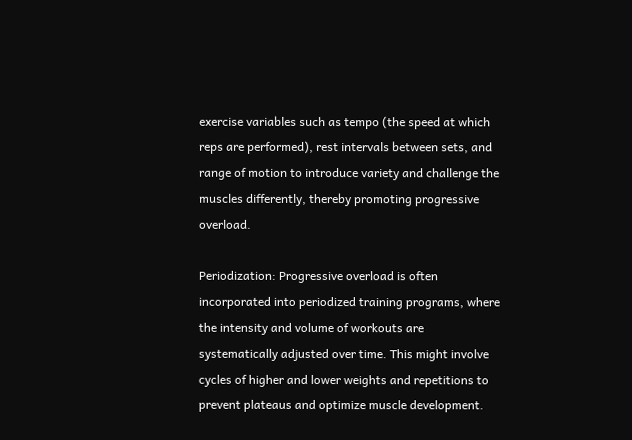exercise variables such as tempo (the speed at which reps are performed), rest intervals between sets, and range of motion to introduce variety and challenge the muscles differently, thereby promoting progressive overload.

Periodization: Progressive overload is often incorporated into periodized training programs, where the intensity and volume of workouts are systematically adjusted over time. This might involve cycles of higher and lower weights and repetitions to prevent plateaus and optimize muscle development.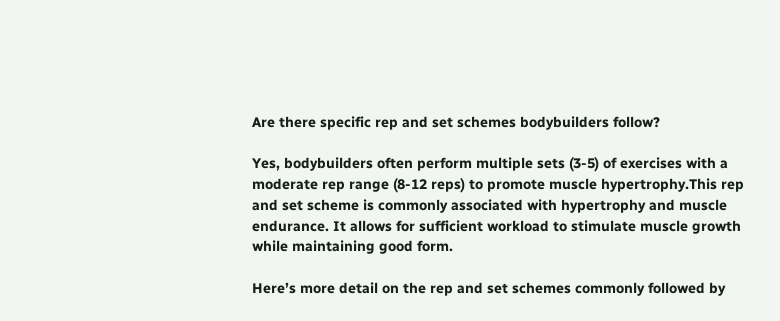Are there specific rep and set schemes bodybuilders follow?

Yes, bodybuilders often perform multiple sets (3-5) of exercises with a moderate rep range (8-12 reps) to promote muscle hypertrophy.This rep and set scheme is commonly associated with hypertrophy and muscle endurance. It allows for sufficient workload to stimulate muscle growth while maintaining good form.

Here’s more detail on the rep and set schemes commonly followed by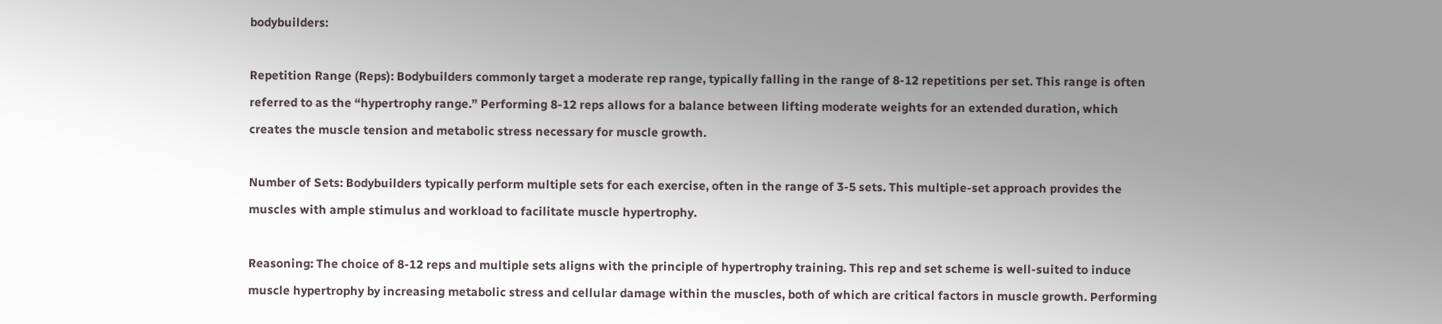bodybuilders:

Repetition Range (Reps): Bodybuilders commonly target a moderate rep range, typically falling in the range of 8-12 repetitions per set. This range is often referred to as the “hypertrophy range.” Performing 8-12 reps allows for a balance between lifting moderate weights for an extended duration, which creates the muscle tension and metabolic stress necessary for muscle growth.

Number of Sets: Bodybuilders typically perform multiple sets for each exercise, often in the range of 3-5 sets. This multiple-set approach provides the muscles with ample stimulus and workload to facilitate muscle hypertrophy.

Reasoning: The choice of 8-12 reps and multiple sets aligns with the principle of hypertrophy training. This rep and set scheme is well-suited to induce muscle hypertrophy by increasing metabolic stress and cellular damage within the muscles, both of which are critical factors in muscle growth. Performing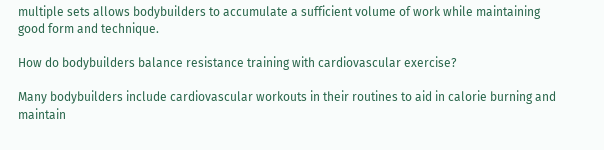multiple sets allows bodybuilders to accumulate a sufficient volume of work while maintaining good form and technique.

How do bodybuilders balance resistance training with cardiovascular exercise?

Many bodybuilders include cardiovascular workouts in their routines to aid in calorie burning and maintain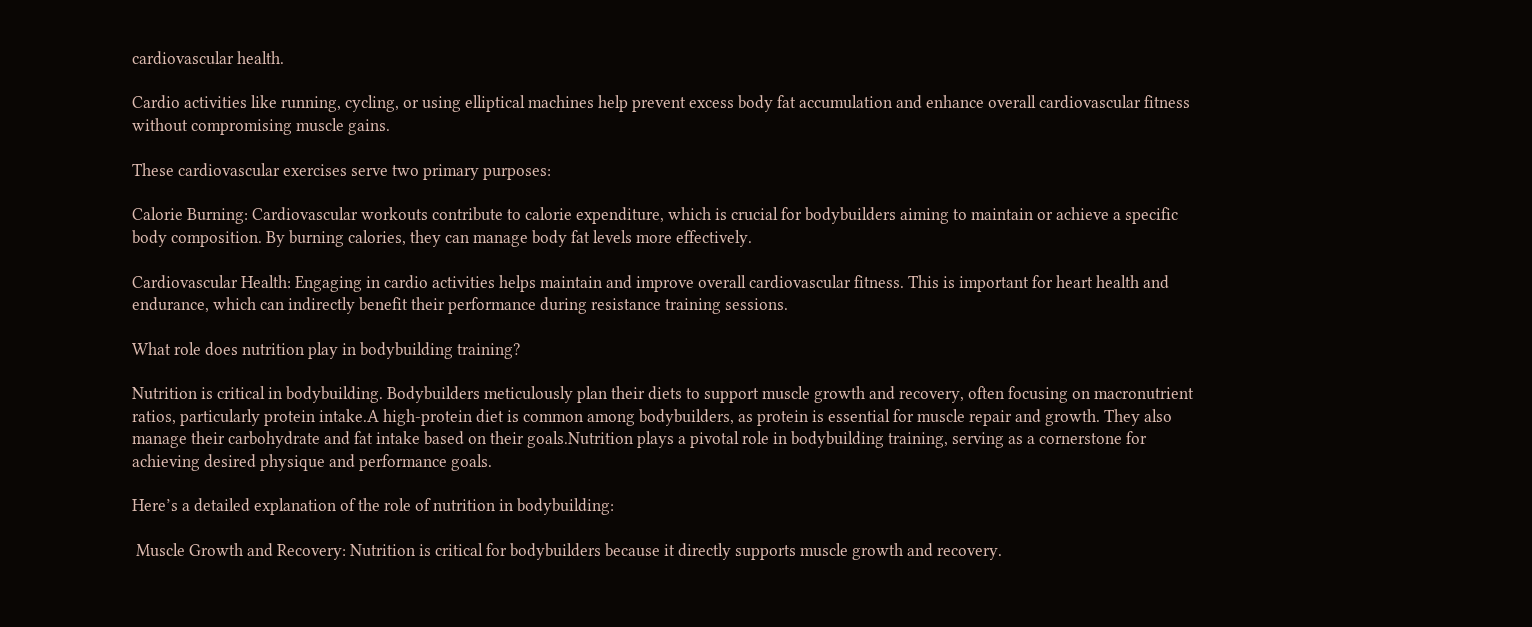cardiovascular health.

Cardio activities like running, cycling, or using elliptical machines help prevent excess body fat accumulation and enhance overall cardiovascular fitness without compromising muscle gains.

These cardiovascular exercises serve two primary purposes:

Calorie Burning: Cardiovascular workouts contribute to calorie expenditure, which is crucial for bodybuilders aiming to maintain or achieve a specific body composition. By burning calories, they can manage body fat levels more effectively.

Cardiovascular Health: Engaging in cardio activities helps maintain and improve overall cardiovascular fitness. This is important for heart health and endurance, which can indirectly benefit their performance during resistance training sessions.

What role does nutrition play in bodybuilding training?

Nutrition is critical in bodybuilding. Bodybuilders meticulously plan their diets to support muscle growth and recovery, often focusing on macronutrient ratios, particularly protein intake.A high-protein diet is common among bodybuilders, as protein is essential for muscle repair and growth. They also manage their carbohydrate and fat intake based on their goals.Nutrition plays a pivotal role in bodybuilding training, serving as a cornerstone for achieving desired physique and performance goals.

Here’s a detailed explanation of the role of nutrition in bodybuilding:

 Muscle Growth and Recovery: Nutrition is critical for bodybuilders because it directly supports muscle growth and recovery.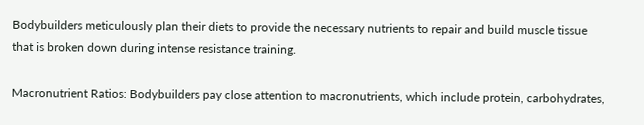Bodybuilders meticulously plan their diets to provide the necessary nutrients to repair and build muscle tissue that is broken down during intense resistance training.

Macronutrient Ratios: Bodybuilders pay close attention to macronutrients, which include protein, carbohydrates,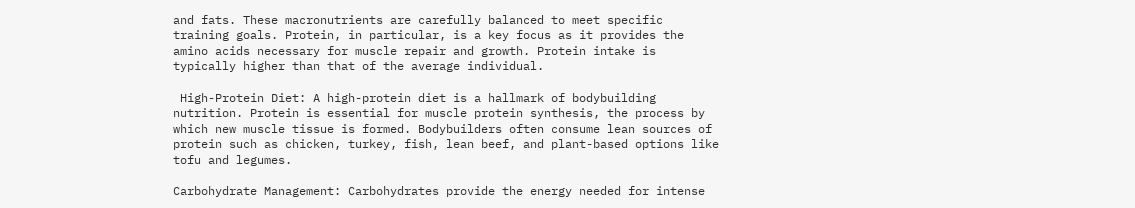and fats. These macronutrients are carefully balanced to meet specific training goals. Protein, in particular, is a key focus as it provides the amino acids necessary for muscle repair and growth. Protein intake is typically higher than that of the average individual.

 High-Protein Diet: A high-protein diet is a hallmark of bodybuilding nutrition. Protein is essential for muscle protein synthesis, the process by which new muscle tissue is formed. Bodybuilders often consume lean sources of protein such as chicken, turkey, fish, lean beef, and plant-based options like tofu and legumes.

Carbohydrate Management: Carbohydrates provide the energy needed for intense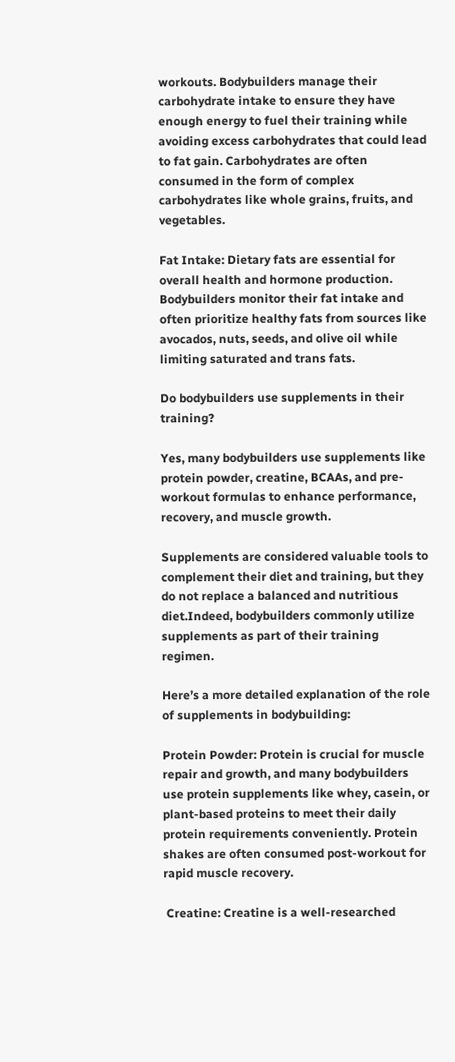workouts. Bodybuilders manage their carbohydrate intake to ensure they have enough energy to fuel their training while avoiding excess carbohydrates that could lead to fat gain. Carbohydrates are often consumed in the form of complex carbohydrates like whole grains, fruits, and vegetables.

Fat Intake: Dietary fats are essential for overall health and hormone production. Bodybuilders monitor their fat intake and often prioritize healthy fats from sources like avocados, nuts, seeds, and olive oil while limiting saturated and trans fats.

Do bodybuilders use supplements in their training?

Yes, many bodybuilders use supplements like protein powder, creatine, BCAAs, and pre-workout formulas to enhance performance, recovery, and muscle growth.

Supplements are considered valuable tools to complement their diet and training, but they do not replace a balanced and nutritious diet.Indeed, bodybuilders commonly utilize supplements as part of their training regimen.

Here’s a more detailed explanation of the role of supplements in bodybuilding:

Protein Powder: Protein is crucial for muscle repair and growth, and many bodybuilders use protein supplements like whey, casein, or plant-based proteins to meet their daily protein requirements conveniently. Protein shakes are often consumed post-workout for rapid muscle recovery.

 Creatine: Creatine is a well-researched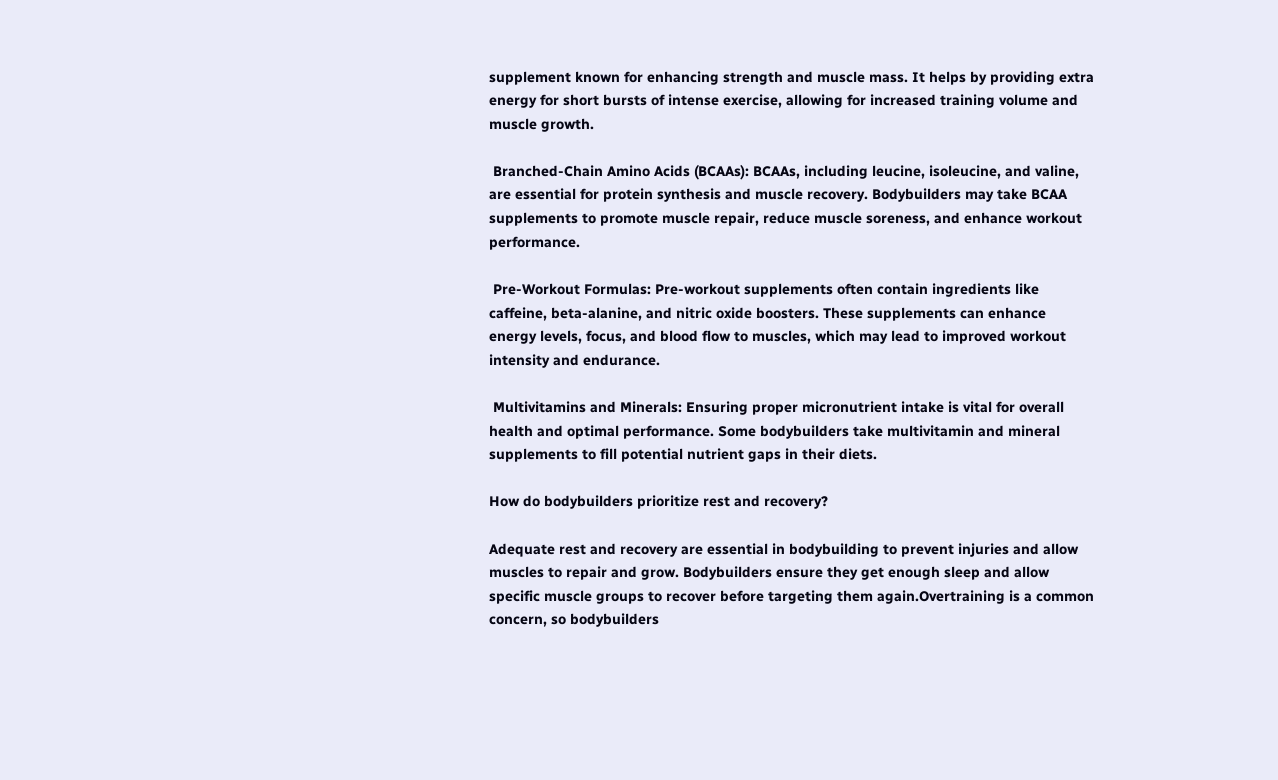supplement known for enhancing strength and muscle mass. It helps by providing extra energy for short bursts of intense exercise, allowing for increased training volume and muscle growth.

 Branched-Chain Amino Acids (BCAAs): BCAAs, including leucine, isoleucine, and valine, are essential for protein synthesis and muscle recovery. Bodybuilders may take BCAA supplements to promote muscle repair, reduce muscle soreness, and enhance workout performance.

 Pre-Workout Formulas: Pre-workout supplements often contain ingredients like caffeine, beta-alanine, and nitric oxide boosters. These supplements can enhance energy levels, focus, and blood flow to muscles, which may lead to improved workout intensity and endurance.

 Multivitamins and Minerals: Ensuring proper micronutrient intake is vital for overall health and optimal performance. Some bodybuilders take multivitamin and mineral supplements to fill potential nutrient gaps in their diets.

How do bodybuilders prioritize rest and recovery?

Adequate rest and recovery are essential in bodybuilding to prevent injuries and allow muscles to repair and grow. Bodybuilders ensure they get enough sleep and allow specific muscle groups to recover before targeting them again.Overtraining is a common concern, so bodybuilders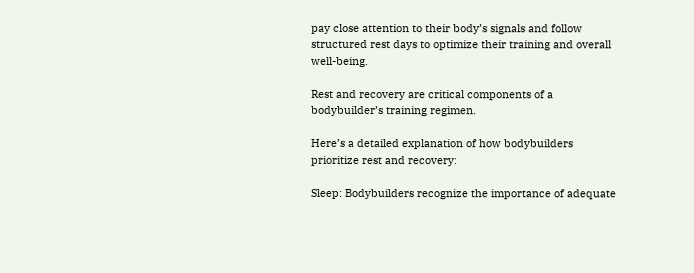pay close attention to their body’s signals and follow structured rest days to optimize their training and overall well-being.

Rest and recovery are critical components of a bodybuilder’s training regimen.

Here’s a detailed explanation of how bodybuilders prioritize rest and recovery:

Sleep: Bodybuilders recognize the importance of adequate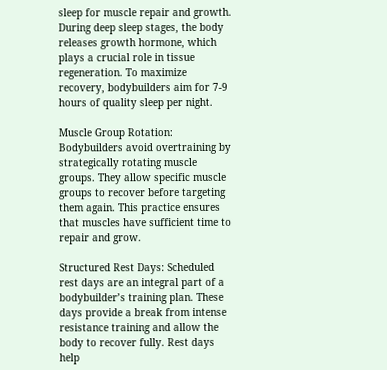sleep for muscle repair and growth. During deep sleep stages, the body releases growth hormone, which plays a crucial role in tissue regeneration. To maximize recovery, bodybuilders aim for 7-9 hours of quality sleep per night.

Muscle Group Rotation: Bodybuilders avoid overtraining by strategically rotating muscle groups. They allow specific muscle groups to recover before targeting them again. This practice ensures that muscles have sufficient time to repair and grow.

Structured Rest Days: Scheduled rest days are an integral part of a bodybuilder’s training plan. These days provide a break from intense resistance training and allow the body to recover fully. Rest days help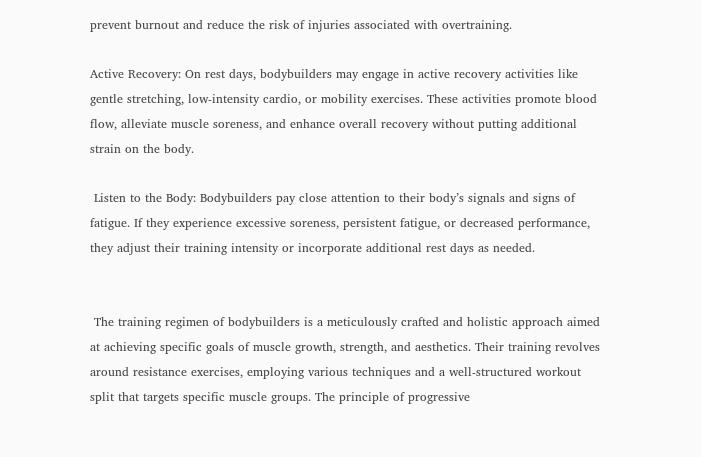prevent burnout and reduce the risk of injuries associated with overtraining.

Active Recovery: On rest days, bodybuilders may engage in active recovery activities like gentle stretching, low-intensity cardio, or mobility exercises. These activities promote blood flow, alleviate muscle soreness, and enhance overall recovery without putting additional strain on the body.

 Listen to the Body: Bodybuilders pay close attention to their body’s signals and signs of fatigue. If they experience excessive soreness, persistent fatigue, or decreased performance, they adjust their training intensity or incorporate additional rest days as needed.


 The training regimen of bodybuilders is a meticulously crafted and holistic approach aimed at achieving specific goals of muscle growth, strength, and aesthetics. Their training revolves around resistance exercises, employing various techniques and a well-structured workout split that targets specific muscle groups. The principle of progressive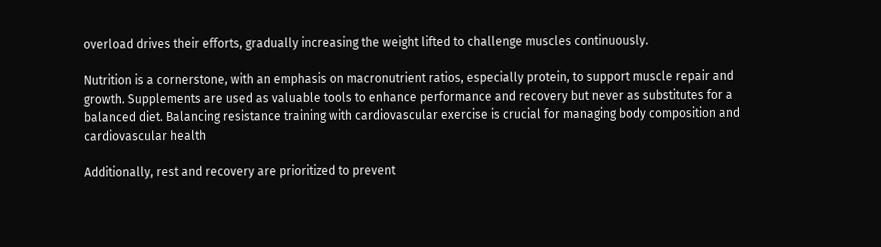overload drives their efforts, gradually increasing the weight lifted to challenge muscles continuously.

Nutrition is a cornerstone, with an emphasis on macronutrient ratios, especially protein, to support muscle repair and growth. Supplements are used as valuable tools to enhance performance and recovery but never as substitutes for a balanced diet. Balancing resistance training with cardiovascular exercise is crucial for managing body composition and cardiovascular health

Additionally, rest and recovery are prioritized to prevent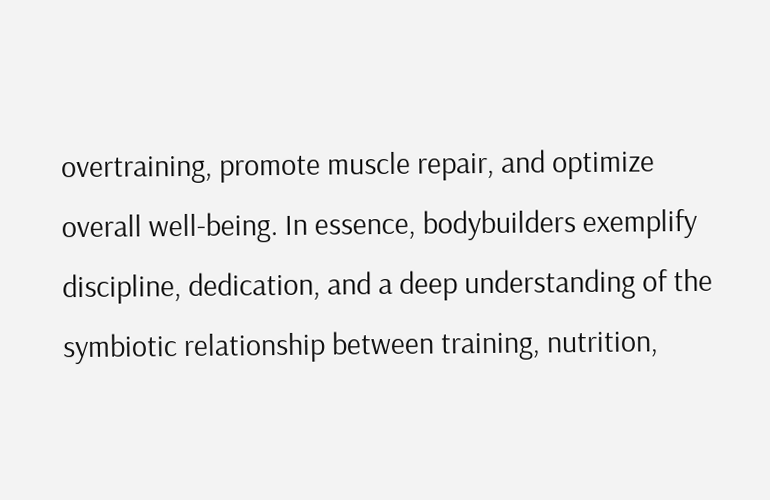overtraining, promote muscle repair, and optimize overall well-being. In essence, bodybuilders exemplify discipline, dedication, and a deep understanding of the symbiotic relationship between training, nutrition,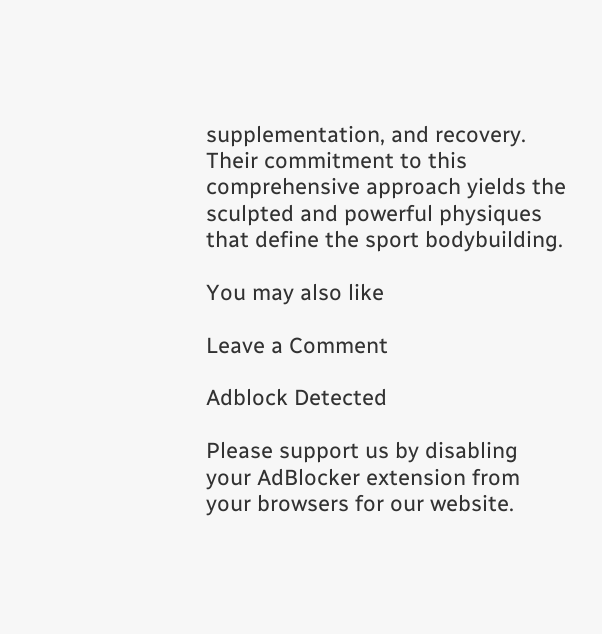supplementation, and recovery. Their commitment to this comprehensive approach yields the sculpted and powerful physiques that define the sport bodybuilding.

You may also like

Leave a Comment

Adblock Detected

Please support us by disabling your AdBlocker extension from your browsers for our website.